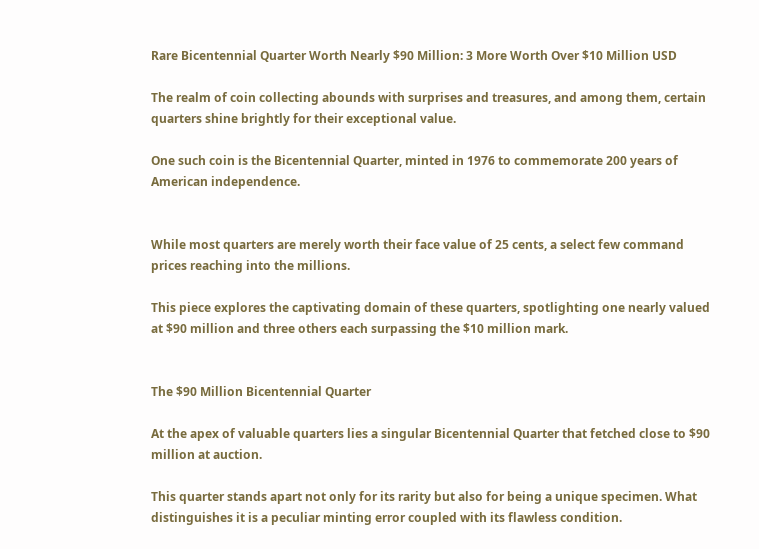Rare Bicentennial Quarter Worth Nearly $90 Million: 3 More Worth Over $10 Million USD

The realm of coin collecting abounds with surprises and treasures, and among them, certain quarters shine brightly for their exceptional value.

One such coin is the Bicentennial Quarter, minted in 1976 to commemorate 200 years of American independence.


While most quarters are merely worth their face value of 25 cents, a select few command prices reaching into the millions.

This piece explores the captivating domain of these quarters, spotlighting one nearly valued at $90 million and three others each surpassing the $10 million mark.


The $90 Million Bicentennial Quarter

At the apex of valuable quarters lies a singular Bicentennial Quarter that fetched close to $90 million at auction.

This quarter stands apart not only for its rarity but also for being a unique specimen. What distinguishes it is a peculiar minting error coupled with its flawless condition.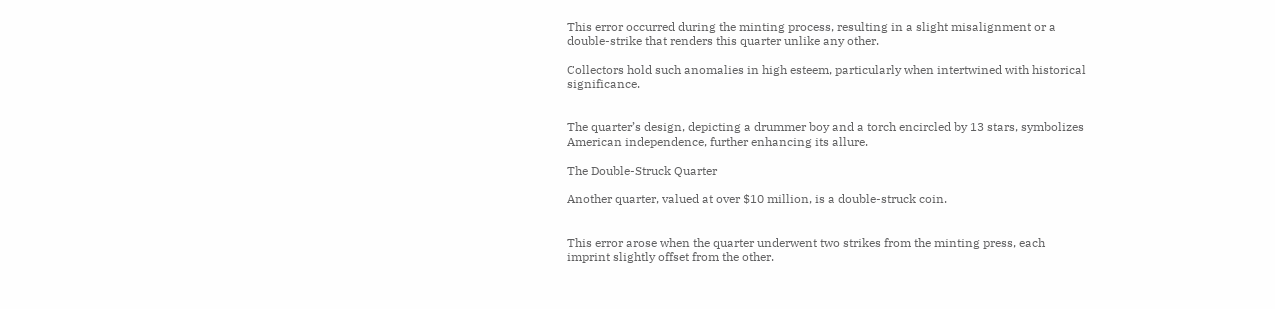This error occurred during the minting process, resulting in a slight misalignment or a double-strike that renders this quarter unlike any other.

Collectors hold such anomalies in high esteem, particularly when intertwined with historical significance.


The quarter’s design, depicting a drummer boy and a torch encircled by 13 stars, symbolizes American independence, further enhancing its allure.

The Double-Struck Quarter

Another quarter, valued at over $10 million, is a double-struck coin.


This error arose when the quarter underwent two strikes from the minting press, each imprint slightly offset from the other.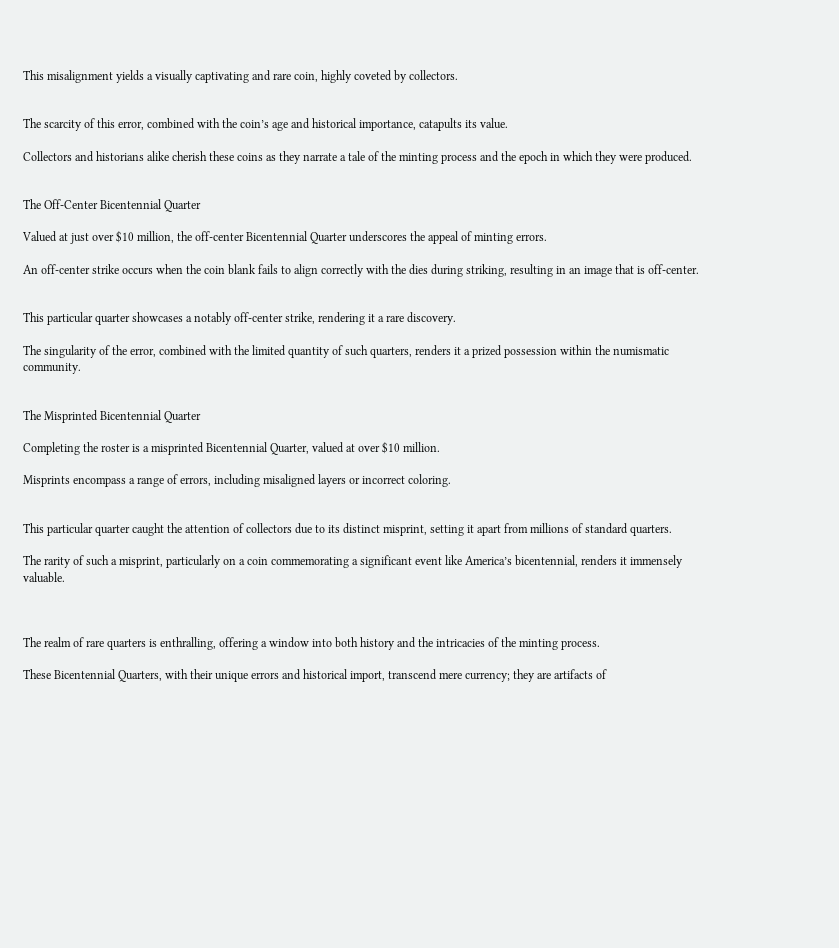This misalignment yields a visually captivating and rare coin, highly coveted by collectors.


The scarcity of this error, combined with the coin’s age and historical importance, catapults its value.

Collectors and historians alike cherish these coins as they narrate a tale of the minting process and the epoch in which they were produced.


The Off-Center Bicentennial Quarter

Valued at just over $10 million, the off-center Bicentennial Quarter underscores the appeal of minting errors.

An off-center strike occurs when the coin blank fails to align correctly with the dies during striking, resulting in an image that is off-center.


This particular quarter showcases a notably off-center strike, rendering it a rare discovery.

The singularity of the error, combined with the limited quantity of such quarters, renders it a prized possession within the numismatic community.


The Misprinted Bicentennial Quarter

Completing the roster is a misprinted Bicentennial Quarter, valued at over $10 million.

Misprints encompass a range of errors, including misaligned layers or incorrect coloring.


This particular quarter caught the attention of collectors due to its distinct misprint, setting it apart from millions of standard quarters.

The rarity of such a misprint, particularly on a coin commemorating a significant event like America’s bicentennial, renders it immensely valuable.



The realm of rare quarters is enthralling, offering a window into both history and the intricacies of the minting process.

These Bicentennial Quarters, with their unique errors and historical import, transcend mere currency; they are artifacts of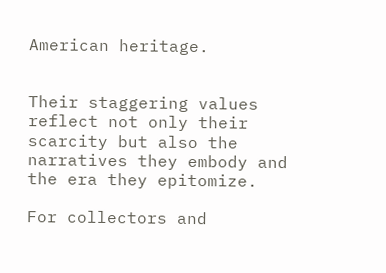American heritage.


Their staggering values reflect not only their scarcity but also the narratives they embody and the era they epitomize.

For collectors and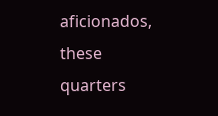aficionados, these quarters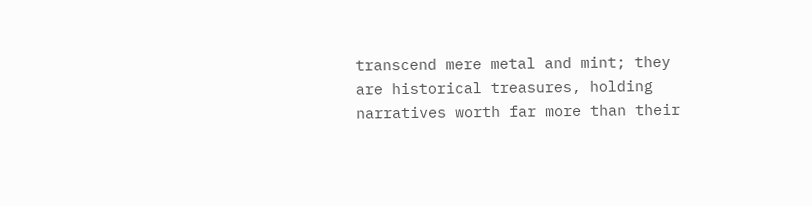transcend mere metal and mint; they are historical treasures, holding narratives worth far more than their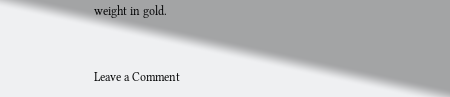weight in gold.


Leave a Comment